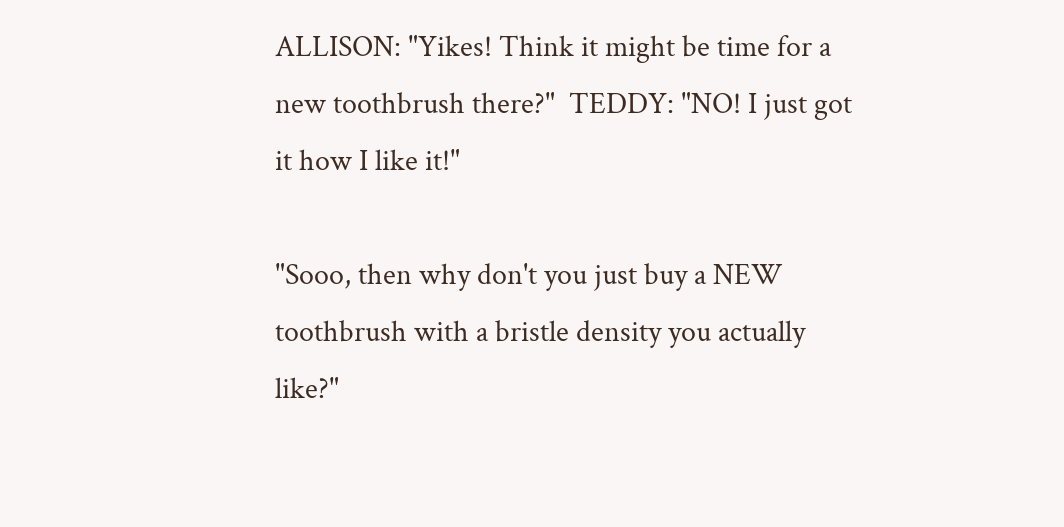ALLISON: "Yikes! Think it might be time for a new toothbrush there?"  TEDDY: "NO! I just got it how I like it!"

"Sooo, then why don't you just buy a NEW toothbrush with a bristle density you actually like?"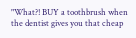"What?! BUY a toothbrush when the dentist gives you that cheap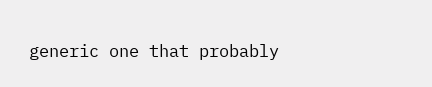generic one that probably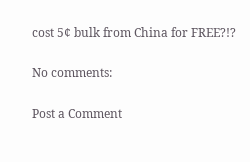cost 5¢ bulk from China for FREE?!?

No comments:

Post a Comment